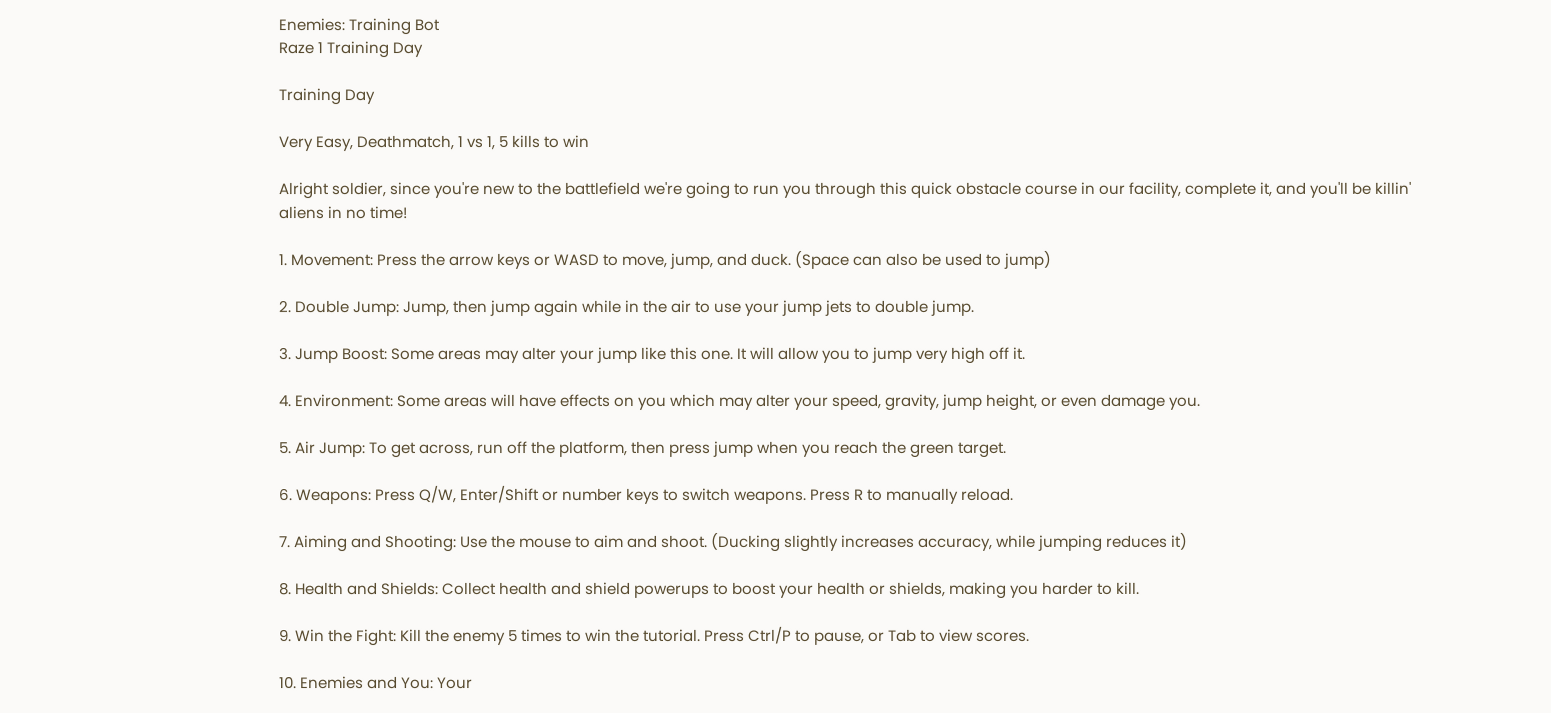Enemies: Training Bot
Raze 1 Training Day

Training Day

Very Easy, Deathmatch, 1 vs 1, 5 kills to win

Alright soldier, since you're new to the battlefield we're going to run you through this quick obstacle course in our facility, complete it, and you'll be killin' aliens in no time!

1. Movement: Press the arrow keys or WASD to move, jump, and duck. (Space can also be used to jump)

2. Double Jump: Jump, then jump again while in the air to use your jump jets to double jump.

3. Jump Boost: Some areas may alter your jump like this one. It will allow you to jump very high off it.

4. Environment: Some areas will have effects on you which may alter your speed, gravity, jump height, or even damage you.

5. Air Jump: To get across, run off the platform, then press jump when you reach the green target.

6. Weapons: Press Q/W, Enter/Shift or number keys to switch weapons. Press R to manually reload.

7. Aiming and Shooting: Use the mouse to aim and shoot. (Ducking slightly increases accuracy, while jumping reduces it)

8. Health and Shields: Collect health and shield powerups to boost your health or shields, making you harder to kill.

9. Win the Fight: Kill the enemy 5 times to win the tutorial. Press Ctrl/P to pause, or Tab to view scores.

10. Enemies and You: Your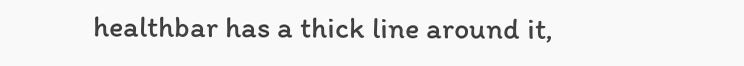healthbar has a thick line around it,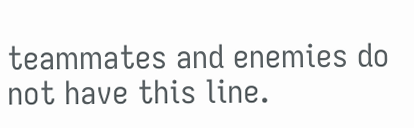teammates and enemies do not have this line.